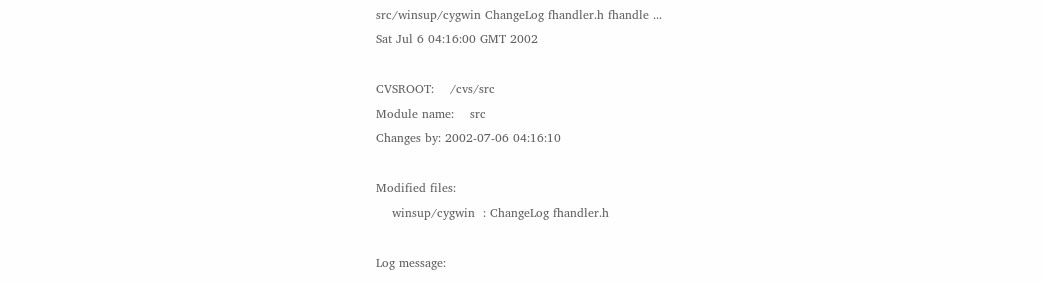src/winsup/cygwin ChangeLog fhandler.h fhandle ...
Sat Jul 6 04:16:00 GMT 2002

CVSROOT:    /cvs/src
Module name:    src
Changes by: 2002-07-06 04:16:10

Modified files:
    winsup/cygwin  : ChangeLog fhandler.h

Log message: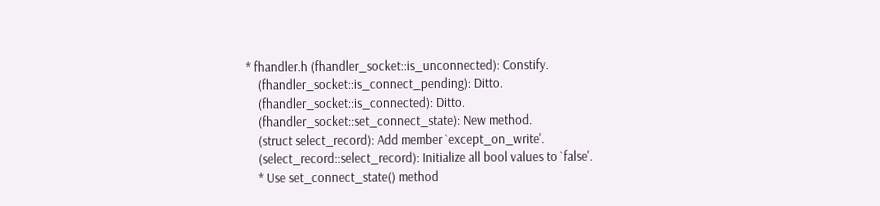* fhandler.h (fhandler_socket::is_unconnected): Constify.
    (fhandler_socket::is_connect_pending): Ditto.
    (fhandler_socket::is_connected): Ditto.
    (fhandler_socket::set_connect_state): New method.
    (struct select_record): Add member `except_on_write'.
    (select_record::select_record): Initialize all bool values to `false'.
    * Use set_connect_state() method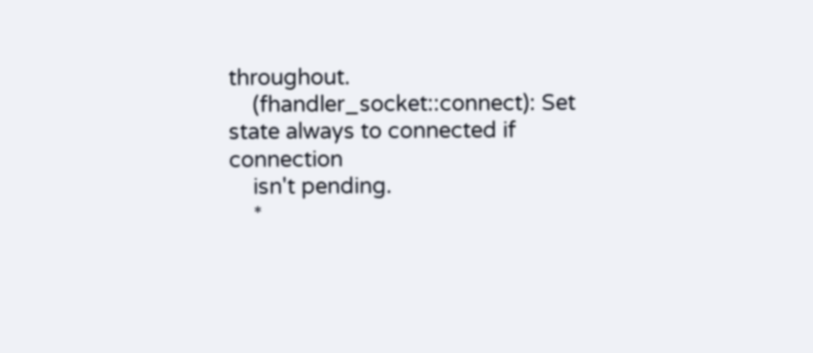throughout.
    (fhandler_socket::connect): Set state always to connected if connection
    isn't pending.
    *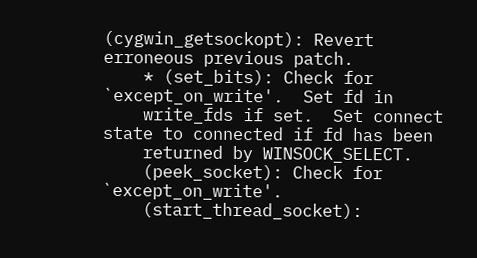(cygwin_getsockopt): Revert erroneous previous patch.
    * (set_bits): Check for `except_on_write'.  Set fd in
    write_fds if set.  Set connect state to connected if fd has been
    returned by WINSOCK_SELECT.
    (peek_socket): Check for `except_on_write'.
    (start_thread_socket):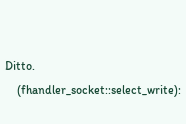Ditto.
    (fhandler_socket::select_write):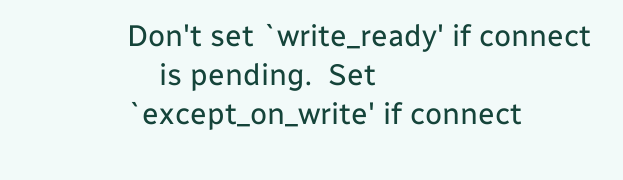Don't set `write_ready' if connect
    is pending.  Set `except_on_write' if connect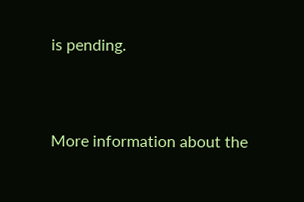is pending.


More information about the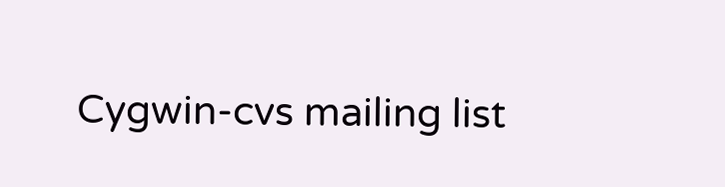Cygwin-cvs mailing list